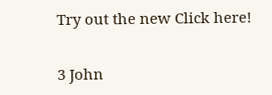Try out the new Click here!

3 John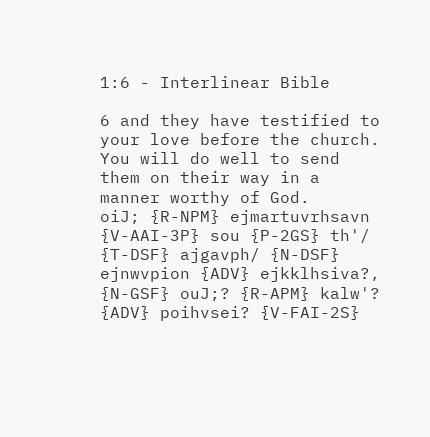1:6 - Interlinear Bible

6 and they have testified to your love before the church. You will do well to send them on their way in a manner worthy of God.
oiJ; {R-NPM} ejmartuvrhsavn {V-AAI-3P} sou {P-2GS} th'/ {T-DSF} ajgavph/ {N-DSF} ejnwvpion {ADV} ejkklhsiva?, {N-GSF} ouJ;? {R-APM} kalw'? {ADV} poihvsei? {V-FAI-2S}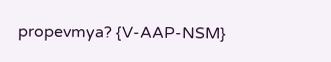propevmya? {V-AAP-NSM}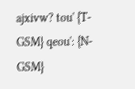ajxivw? tou' {T-GSM} qeou': {N-GSM}